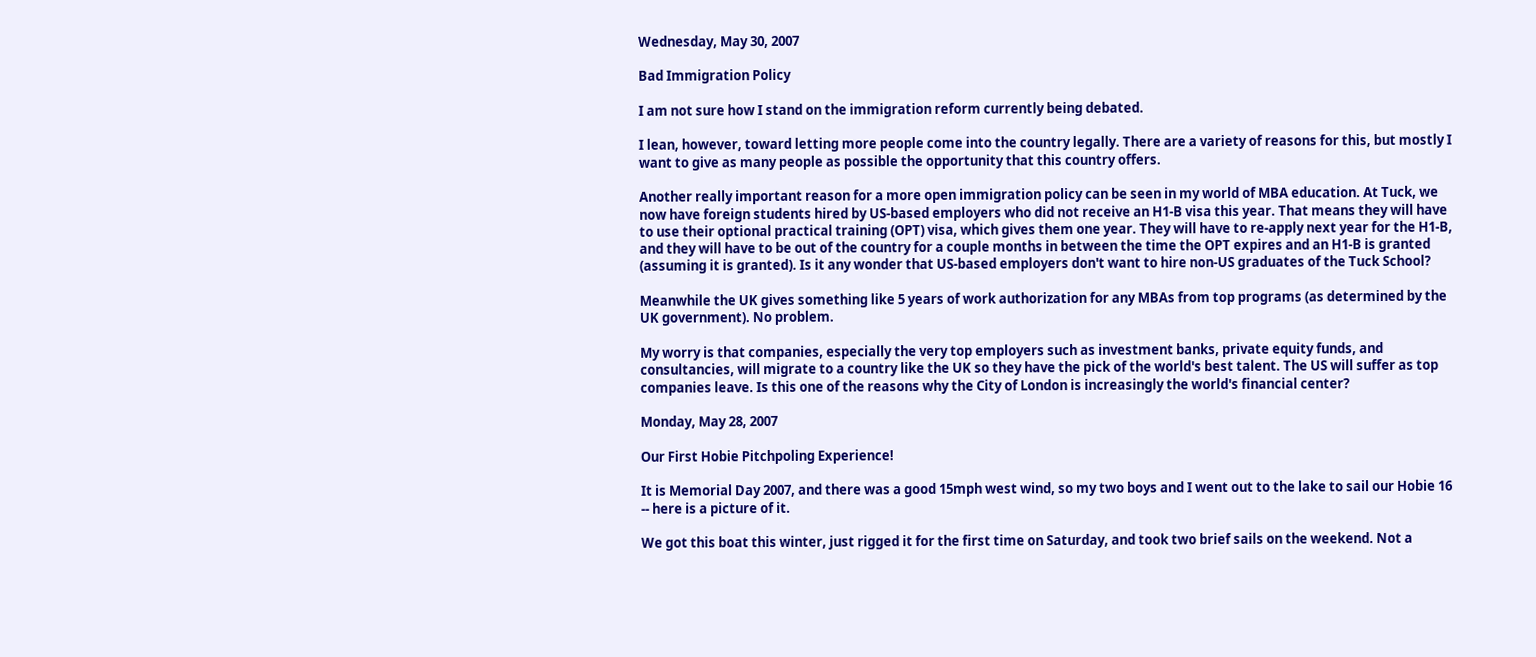Wednesday, May 30, 2007

Bad Immigration Policy

I am not sure how I stand on the immigration reform currently being debated.

I lean, however, toward letting more people come into the country legally. There are a variety of reasons for this, but mostly I want to give as many people as possible the opportunity that this country offers.

Another really important reason for a more open immigration policy can be seen in my world of MBA education. At Tuck, we now have foreign students hired by US-based employers who did not receive an H1-B visa this year. That means they will have to use their optional practical training (OPT) visa, which gives them one year. They will have to re-apply next year for the H1-B, and they will have to be out of the country for a couple months in between the time the OPT expires and an H1-B is granted (assuming it is granted). Is it any wonder that US-based employers don't want to hire non-US graduates of the Tuck School?

Meanwhile the UK gives something like 5 years of work authorization for any MBAs from top programs (as determined by the UK government). No problem.

My worry is that companies, especially the very top employers such as investment banks, private equity funds, and consultancies, will migrate to a country like the UK so they have the pick of the world's best talent. The US will suffer as top companies leave. Is this one of the reasons why the City of London is increasingly the world's financial center?

Monday, May 28, 2007

Our First Hobie Pitchpoling Experience!

It is Memorial Day 2007, and there was a good 15mph west wind, so my two boys and I went out to the lake to sail our Hobie 16 -- here is a picture of it.

We got this boat this winter, just rigged it for the first time on Saturday, and took two brief sails on the weekend. Not a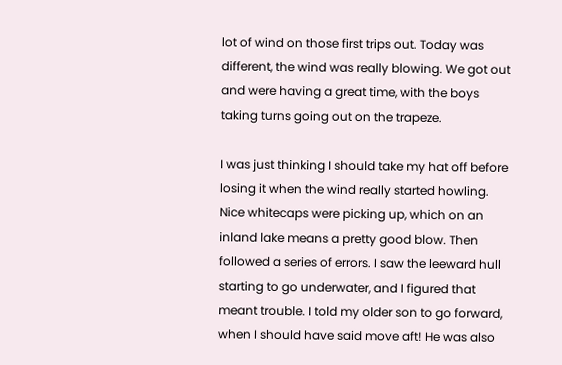lot of wind on those first trips out. Today was different, the wind was really blowing. We got out and were having a great time, with the boys taking turns going out on the trapeze.

I was just thinking I should take my hat off before losing it when the wind really started howling. Nice whitecaps were picking up, which on an inland lake means a pretty good blow. Then followed a series of errors. I saw the leeward hull starting to go underwater, and I figured that meant trouble. I told my older son to go forward, when I should have said move aft! He was also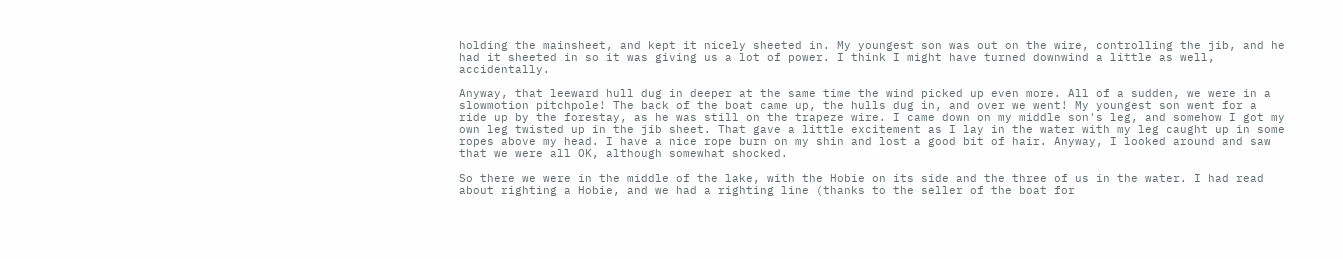holding the mainsheet, and kept it nicely sheeted in. My youngest son was out on the wire, controlling the jib, and he had it sheeted in so it was giving us a lot of power. I think I might have turned downwind a little as well, accidentally.

Anyway, that leeward hull dug in deeper at the same time the wind picked up even more. All of a sudden, we were in a slowmotion pitchpole! The back of the boat came up, the hulls dug in, and over we went! My youngest son went for a ride up by the forestay, as he was still on the trapeze wire. I came down on my middle son's leg, and somehow I got my own leg twisted up in the jib sheet. That gave a little excitement as I lay in the water with my leg caught up in some ropes above my head. I have a nice rope burn on my shin and lost a good bit of hair. Anyway, I looked around and saw that we were all OK, although somewhat shocked.

So there we were in the middle of the lake, with the Hobie on its side and the three of us in the water. I had read about righting a Hobie, and we had a righting line (thanks to the seller of the boat for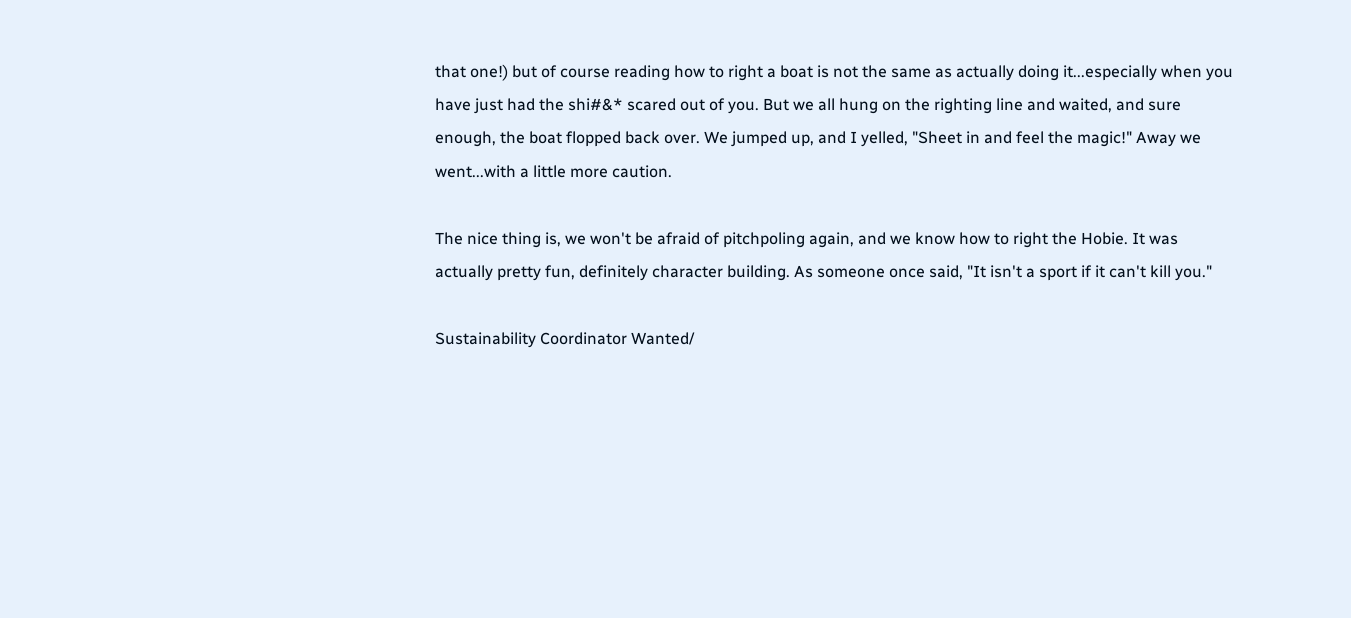that one!) but of course reading how to right a boat is not the same as actually doing it...especially when you have just had the shi#&* scared out of you. But we all hung on the righting line and waited, and sure enough, the boat flopped back over. We jumped up, and I yelled, "Sheet in and feel the magic!" Away we went...with a little more caution.

The nice thing is, we won't be afraid of pitchpoling again, and we know how to right the Hobie. It was actually pretty fun, definitely character building. As someone once said, "It isn't a sport if it can't kill you."

Sustainability Coordinator Wanted/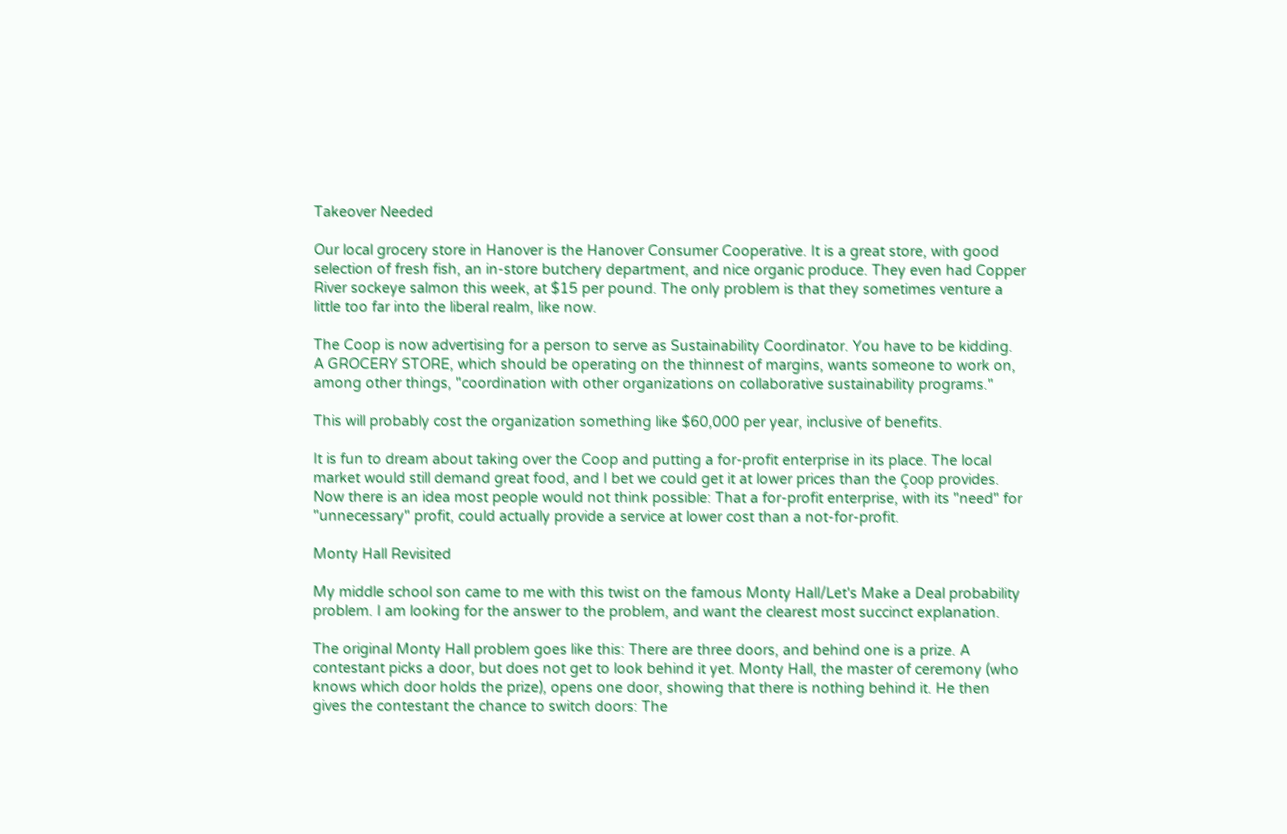Takeover Needed

Our local grocery store in Hanover is the Hanover Consumer Cooperative. It is a great store, with good selection of fresh fish, an in-store butchery department, and nice organic produce. They even had Copper River sockeye salmon this week, at $15 per pound. The only problem is that they sometimes venture a little too far into the liberal realm, like now.

The Coop is now advertising for a person to serve as Sustainability Coordinator. You have to be kidding. A GROCERY STORE, which should be operating on the thinnest of margins, wants someone to work on, among other things, "coordination with other organizations on collaborative sustainability programs."

This will probably cost the organization something like $60,000 per year, inclusive of benefits.

It is fun to dream about taking over the Coop and putting a for-profit enterprise in its place. The local market would still demand great food, and I bet we could get it at lower prices than the Çoop provides. Now there is an idea most people would not think possible: That a for-profit enterprise, with its "need" for "unnecessary" profit, could actually provide a service at lower cost than a not-for-profit.

Monty Hall Revisited

My middle school son came to me with this twist on the famous Monty Hall/Let's Make a Deal probability problem. I am looking for the answer to the problem, and want the clearest most succinct explanation.

The original Monty Hall problem goes like this: There are three doors, and behind one is a prize. A contestant picks a door, but does not get to look behind it yet. Monty Hall, the master of ceremony (who knows which door holds the prize), opens one door, showing that there is nothing behind it. He then gives the contestant the chance to switch doors: The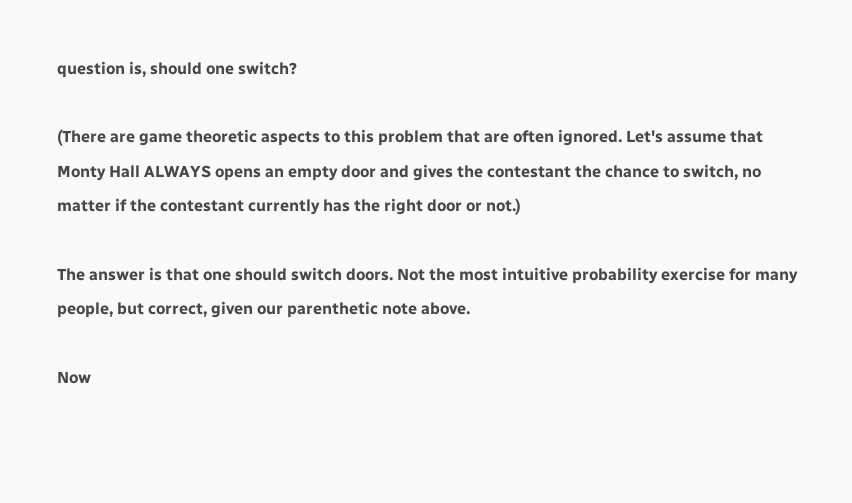question is, should one switch?

(There are game theoretic aspects to this problem that are often ignored. Let's assume that Monty Hall ALWAYS opens an empty door and gives the contestant the chance to switch, no matter if the contestant currently has the right door or not.)

The answer is that one should switch doors. Not the most intuitive probability exercise for many people, but correct, given our parenthetic note above.

Now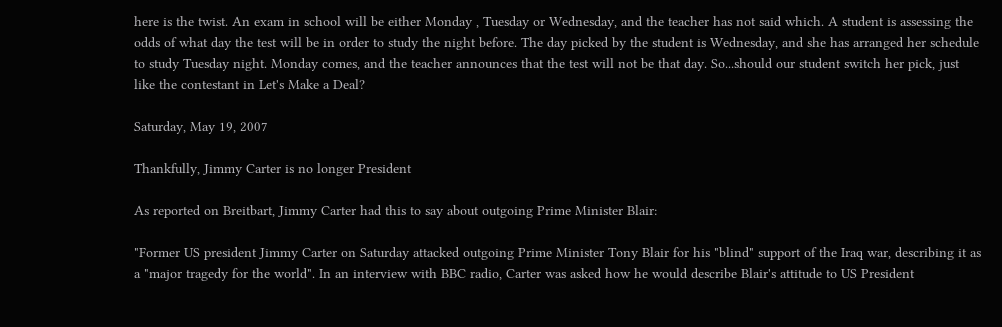here is the twist. An exam in school will be either Monday , Tuesday or Wednesday, and the teacher has not said which. A student is assessing the odds of what day the test will be in order to study the night before. The day picked by the student is Wednesday, and she has arranged her schedule to study Tuesday night. Monday comes, and the teacher announces that the test will not be that day. So...should our student switch her pick, just like the contestant in Let's Make a Deal?

Saturday, May 19, 2007

Thankfully, Jimmy Carter is no longer President

As reported on Breitbart, Jimmy Carter had this to say about outgoing Prime Minister Blair:

"Former US president Jimmy Carter on Saturday attacked outgoing Prime Minister Tony Blair for his "blind" support of the Iraq war, describing it as a "major tragedy for the world". In an interview with BBC radio, Carter was asked how he would describe Blair's attitude to US President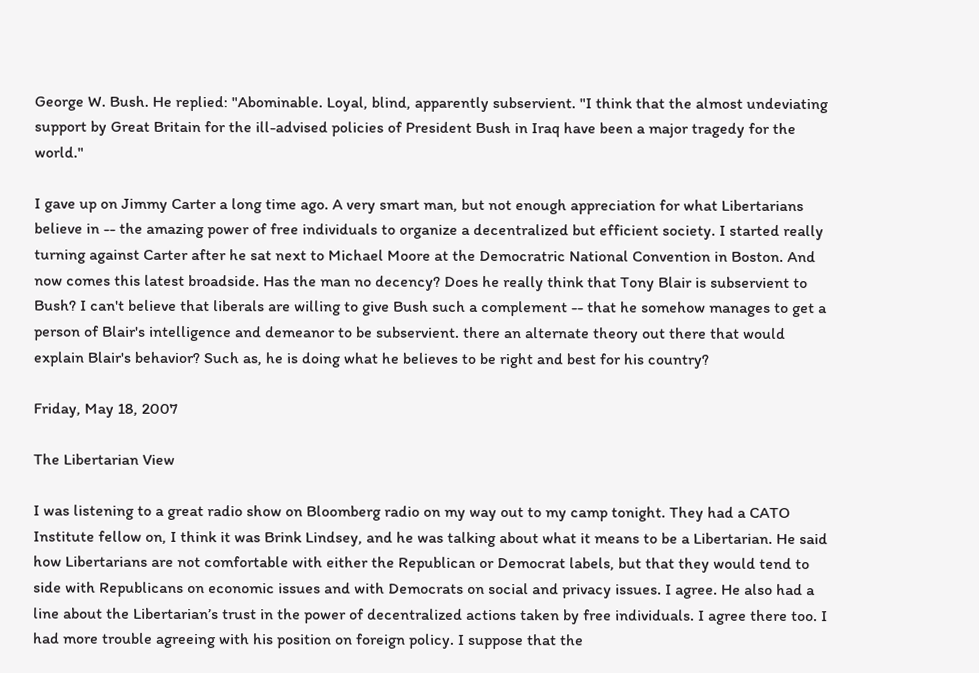George W. Bush. He replied: "Abominable. Loyal, blind, apparently subservient. "I think that the almost undeviating support by Great Britain for the ill-advised policies of President Bush in Iraq have been a major tragedy for the world."

I gave up on Jimmy Carter a long time ago. A very smart man, but not enough appreciation for what Libertarians believe in -- the amazing power of free individuals to organize a decentralized but efficient society. I started really turning against Carter after he sat next to Michael Moore at the Democratric National Convention in Boston. And now comes this latest broadside. Has the man no decency? Does he really think that Tony Blair is subservient to Bush? I can't believe that liberals are willing to give Bush such a complement -- that he somehow manages to get a person of Blair's intelligence and demeanor to be subservient. there an alternate theory out there that would explain Blair's behavior? Such as, he is doing what he believes to be right and best for his country?

Friday, May 18, 2007

The Libertarian View

I was listening to a great radio show on Bloomberg radio on my way out to my camp tonight. They had a CATO Institute fellow on, I think it was Brink Lindsey, and he was talking about what it means to be a Libertarian. He said how Libertarians are not comfortable with either the Republican or Democrat labels, but that they would tend to side with Republicans on economic issues and with Democrats on social and privacy issues. I agree. He also had a line about the Libertarian’s trust in the power of decentralized actions taken by free individuals. I agree there too. I had more trouble agreeing with his position on foreign policy. I suppose that the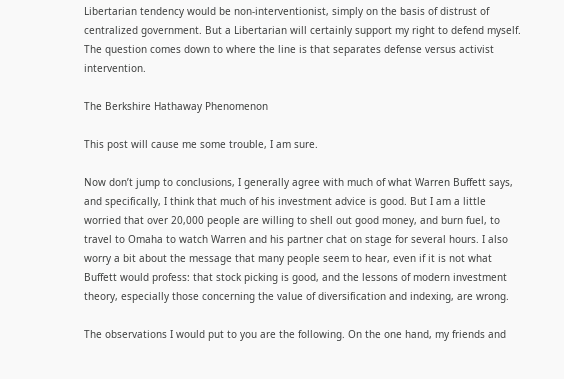Libertarian tendency would be non-interventionist, simply on the basis of distrust of centralized government. But a Libertarian will certainly support my right to defend myself. The question comes down to where the line is that separates defense versus activist intervention.

The Berkshire Hathaway Phenomenon

This post will cause me some trouble, I am sure.

Now don’t jump to conclusions, I generally agree with much of what Warren Buffett says, and specifically, I think that much of his investment advice is good. But I am a little worried that over 20,000 people are willing to shell out good money, and burn fuel, to travel to Omaha to watch Warren and his partner chat on stage for several hours. I also worry a bit about the message that many people seem to hear, even if it is not what Buffett would profess: that stock picking is good, and the lessons of modern investment theory, especially those concerning the value of diversification and indexing, are wrong.

The observations I would put to you are the following. On the one hand, my friends and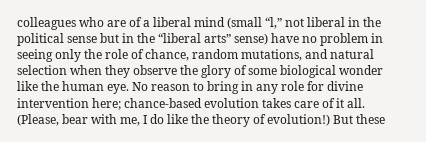colleagues who are of a liberal mind (small “l,” not liberal in the political sense but in the “liberal arts” sense) have no problem in seeing only the role of chance, random mutations, and natural selection when they observe the glory of some biological wonder like the human eye. No reason to bring in any role for divine intervention here; chance-based evolution takes care of it all. (Please, bear with me, I do like the theory of evolution!) But these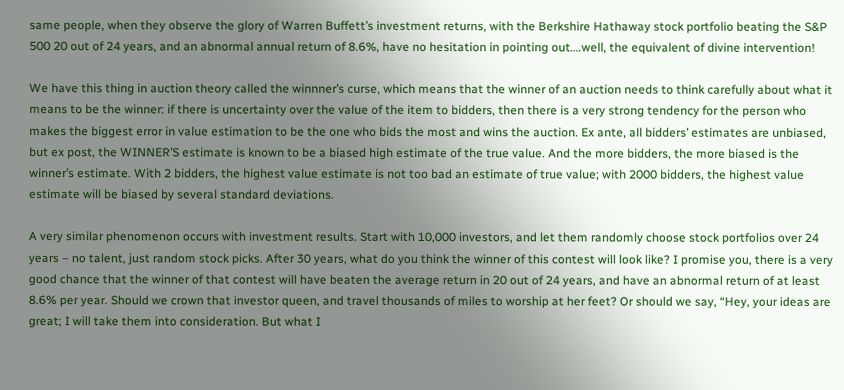same people, when they observe the glory of Warren Buffett’s investment returns, with the Berkshire Hathaway stock portfolio beating the S&P 500 20 out of 24 years, and an abnormal annual return of 8.6%, have no hesitation in pointing out….well, the equivalent of divine intervention!

We have this thing in auction theory called the winnner’s curse, which means that the winner of an auction needs to think carefully about what it means to be the winner: if there is uncertainty over the value of the item to bidders, then there is a very strong tendency for the person who makes the biggest error in value estimation to be the one who bids the most and wins the auction. Ex ante, all bidders’ estimates are unbiased, but ex post, the WINNER’S estimate is known to be a biased high estimate of the true value. And the more bidders, the more biased is the winner’s estimate. With 2 bidders, the highest value estimate is not too bad an estimate of true value; with 2000 bidders, the highest value estimate will be biased by several standard deviations.

A very similar phenomenon occurs with investment results. Start with 10,000 investors, and let them randomly choose stock portfolios over 24 years – no talent, just random stock picks. After 30 years, what do you think the winner of this contest will look like? I promise you, there is a very good chance that the winner of that contest will have beaten the average return in 20 out of 24 years, and have an abnormal return of at least 8.6% per year. Should we crown that investor queen, and travel thousands of miles to worship at her feet? Or should we say, “Hey, your ideas are great; I will take them into consideration. But what I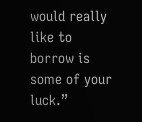would really like to borrow is some of your luck.”